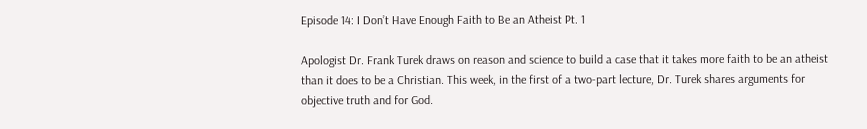Episode 14: I Don’t Have Enough Faith to Be an Atheist Pt. 1

Apologist Dr. Frank Turek draws on reason and science to build a case that it takes more faith to be an atheist than it does to be a Christian. This week, in the first of a two-part lecture, Dr. Turek shares arguments for objective truth and for God.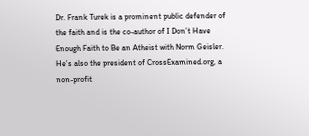Dr. Frank Turek is a prominent public defender of the faith and is the co-author of I Don’t Have Enough Faith to Be an Atheist with Norm Geisler. He’s also the president of CrossExamined.org, a non-profit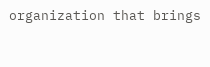organization that brings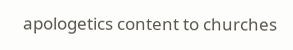apologetics content to churches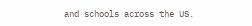and schools across the US.